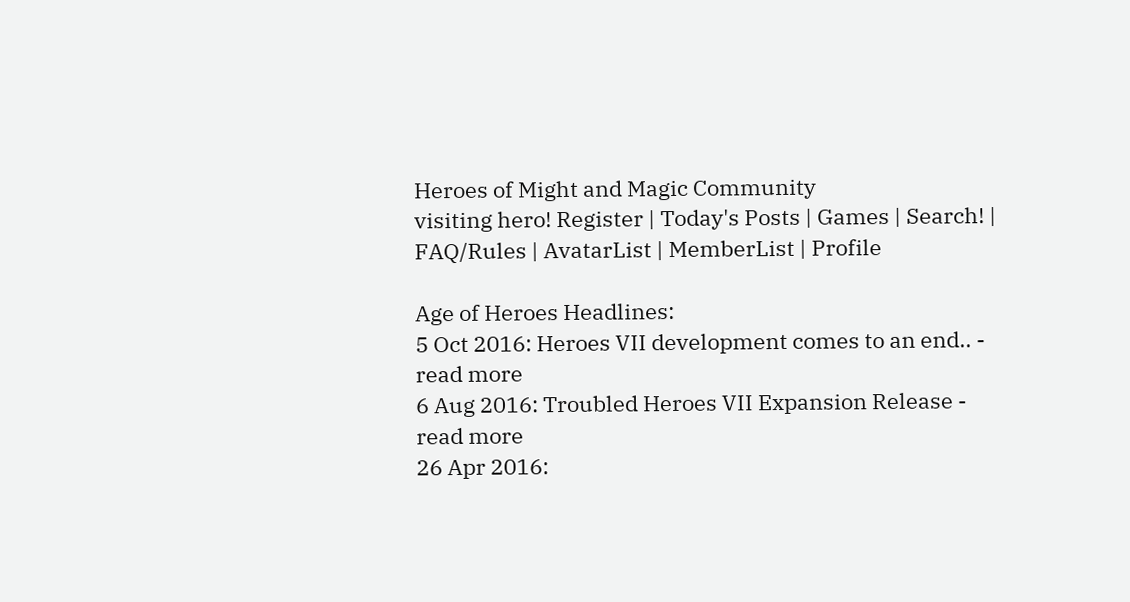Heroes of Might and Magic Community
visiting hero! Register | Today's Posts | Games | Search! | FAQ/Rules | AvatarList | MemberList | Profile

Age of Heroes Headlines:
5 Oct 2016: Heroes VII development comes to an end.. - read more
6 Aug 2016: Troubled Heroes VII Expansion Release - read more
26 Apr 2016: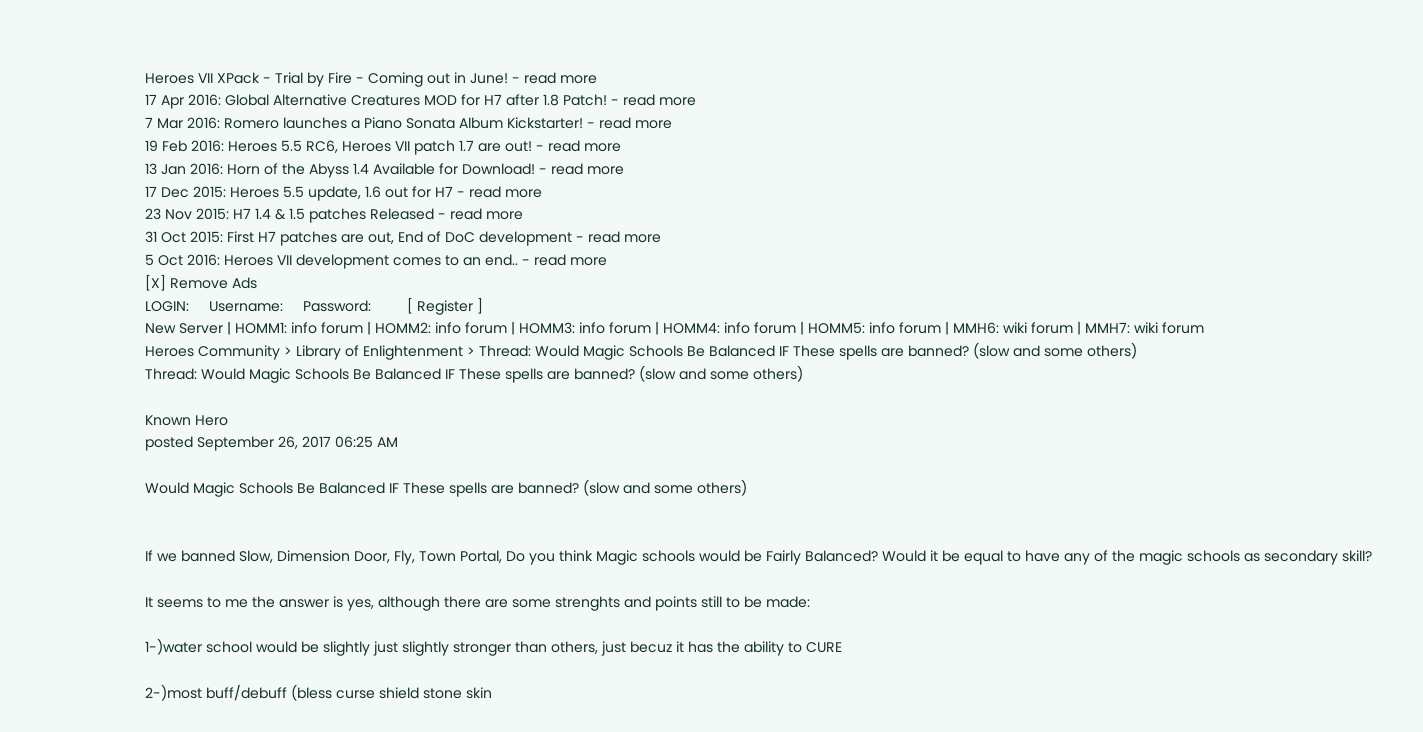Heroes VII XPack - Trial by Fire - Coming out in June! - read more
17 Apr 2016: Global Alternative Creatures MOD for H7 after 1.8 Patch! - read more
7 Mar 2016: Romero launches a Piano Sonata Album Kickstarter! - read more
19 Feb 2016: Heroes 5.5 RC6, Heroes VII patch 1.7 are out! - read more
13 Jan 2016: Horn of the Abyss 1.4 Available for Download! - read more
17 Dec 2015: Heroes 5.5 update, 1.6 out for H7 - read more
23 Nov 2015: H7 1.4 & 1.5 patches Released - read more
31 Oct 2015: First H7 patches are out, End of DoC development - read more
5 Oct 2016: Heroes VII development comes to an end.. - read more
[X] Remove Ads
LOGIN:     Username:     Password:         [ Register ]
New Server | HOMM1: info forum | HOMM2: info forum | HOMM3: info forum | HOMM4: info forum | HOMM5: info forum | MMH6: wiki forum | MMH7: wiki forum
Heroes Community > Library of Enlightenment > Thread: Would Magic Schools Be Balanced IF These spells are banned? (slow and some others)
Thread: Would Magic Schools Be Balanced IF These spells are banned? (slow and some others)

Known Hero
posted September 26, 2017 06:25 AM

Would Magic Schools Be Balanced IF These spells are banned? (slow and some others)


If we banned Slow, Dimension Door, Fly, Town Portal, Do you think Magic schools would be Fairly Balanced? Would it be equal to have any of the magic schools as secondary skill?

It seems to me the answer is yes, although there are some strenghts and points still to be made:

1-)water school would be slightly just slightly stronger than others, just becuz it has the ability to CURE

2-)most buff/debuff (bless curse shield stone skin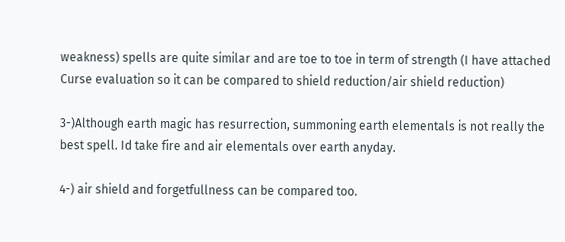weakness) spells are quite similar and are toe to toe in term of strength (I have attached Curse evaluation so it can be compared to shield reduction/air shield reduction)

3-)Although earth magic has resurrection, summoning earth elementals is not really the best spell. Id take fire and air elementals over earth anyday.

4-) air shield and forgetfullness can be compared too.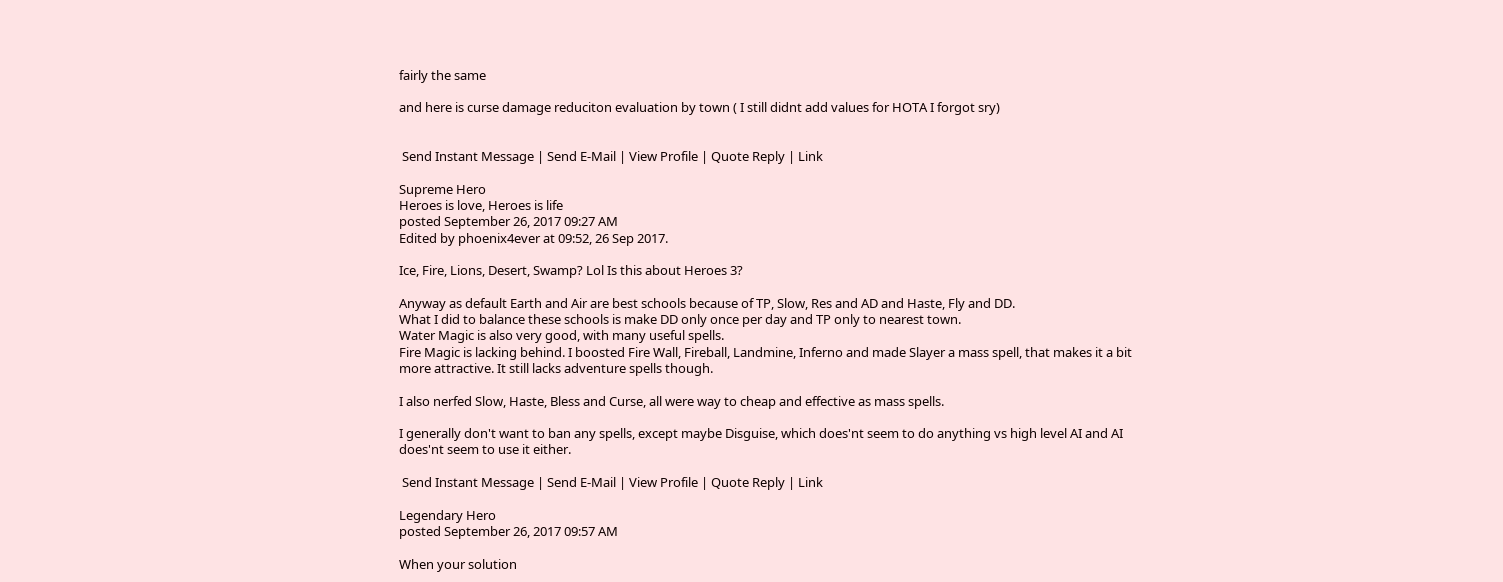fairly the same

and here is curse damage reduciton evaluation by town ( I still didnt add values for HOTA I forgot sry)


 Send Instant Message | Send E-Mail | View Profile | Quote Reply | Link

Supreme Hero
Heroes is love, Heroes is life
posted September 26, 2017 09:27 AM
Edited by phoenix4ever at 09:52, 26 Sep 2017.

Ice, Fire, Lions, Desert, Swamp? Lol Is this about Heroes 3?

Anyway as default Earth and Air are best schools because of TP, Slow, Res and AD and Haste, Fly and DD.
What I did to balance these schools is make DD only once per day and TP only to nearest town.
Water Magic is also very good, with many useful spells.
Fire Magic is lacking behind. I boosted Fire Wall, Fireball, Landmine, Inferno and made Slayer a mass spell, that makes it a bit more attractive. It still lacks adventure spells though.

I also nerfed Slow, Haste, Bless and Curse, all were way to cheap and effective as mass spells.

I generally don't want to ban any spells, except maybe Disguise, which does'nt seem to do anything vs high level AI and AI does'nt seem to use it either.

 Send Instant Message | Send E-Mail | View Profile | Quote Reply | Link

Legendary Hero
posted September 26, 2017 09:57 AM

When your solution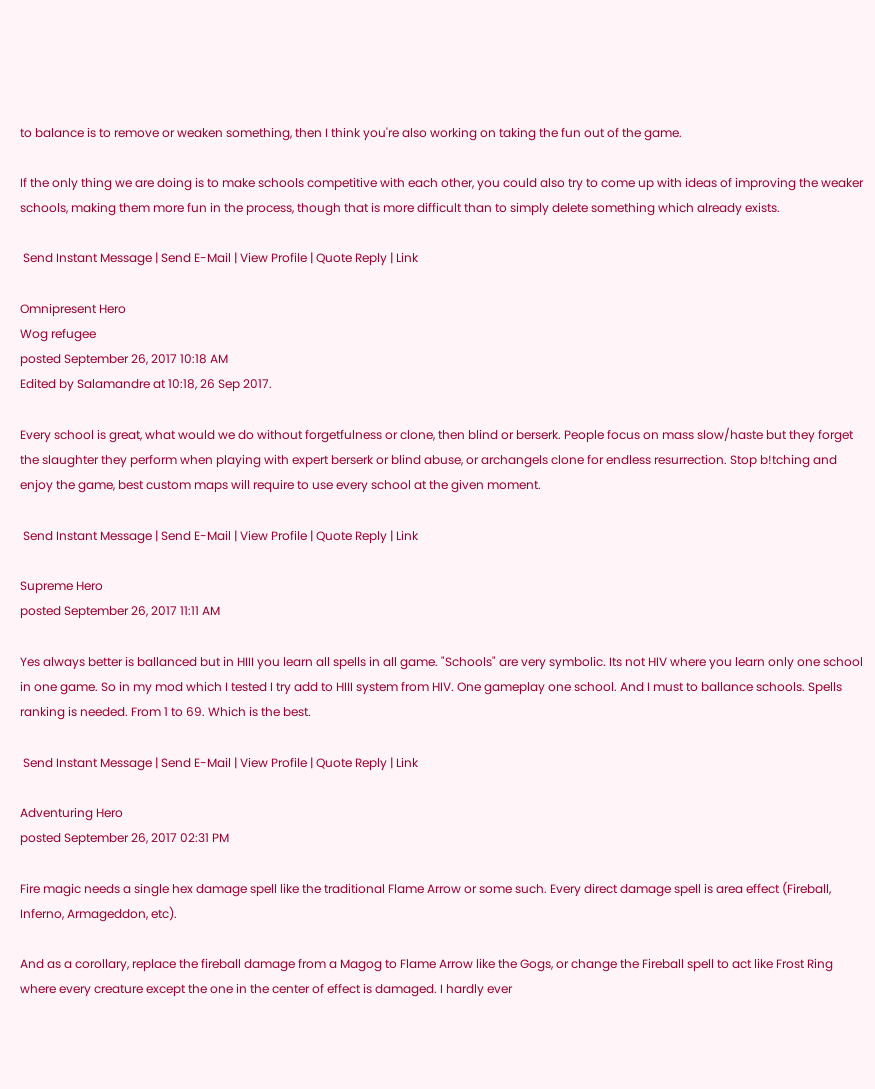to balance is to remove or weaken something, then I think you're also working on taking the fun out of the game.

If the only thing we are doing is to make schools competitive with each other, you could also try to come up with ideas of improving the weaker schools, making them more fun in the process, though that is more difficult than to simply delete something which already exists.

 Send Instant Message | Send E-Mail | View Profile | Quote Reply | Link

Omnipresent Hero
Wog refugee
posted September 26, 2017 10:18 AM
Edited by Salamandre at 10:18, 26 Sep 2017.

Every school is great, what would we do without forgetfulness or clone, then blind or berserk. People focus on mass slow/haste but they forget the slaughter they perform when playing with expert berserk or blind abuse, or archangels clone for endless resurrection. Stop b!tching and enjoy the game, best custom maps will require to use every school at the given moment.

 Send Instant Message | Send E-Mail | View Profile | Quote Reply | Link

Supreme Hero
posted September 26, 2017 11:11 AM

Yes always better is ballanced but in HIII you learn all spells in all game. "Schools" are very symbolic. Its not HIV where you learn only one school in one game. So in my mod which I tested I try add to HIII system from HIV. One gameplay one school. And I must to ballance schools. Spells ranking is needed. From 1 to 69. Which is the best.

 Send Instant Message | Send E-Mail | View Profile | Quote Reply | Link

Adventuring Hero
posted September 26, 2017 02:31 PM

Fire magic needs a single hex damage spell like the traditional Flame Arrow or some such. Every direct damage spell is area effect (Fireball, Inferno, Armageddon, etc).

And as a corollary, replace the fireball damage from a Magog to Flame Arrow like the Gogs, or change the Fireball spell to act like Frost Ring where every creature except the one in the center of effect is damaged. I hardly ever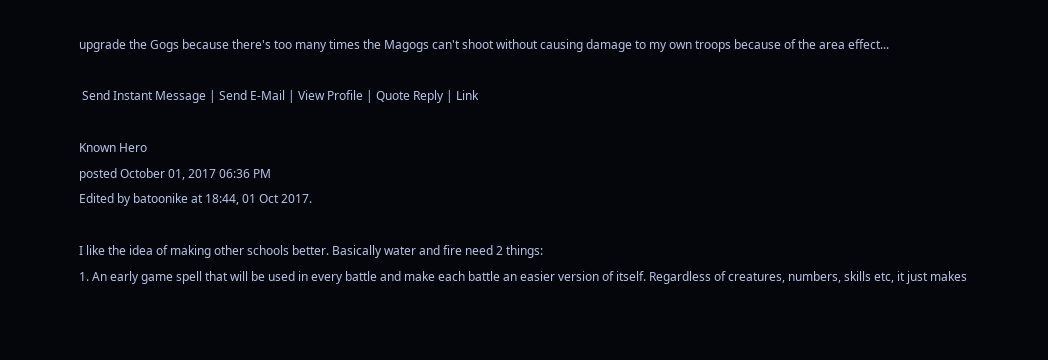upgrade the Gogs because there's too many times the Magogs can't shoot without causing damage to my own troops because of the area effect...

 Send Instant Message | Send E-Mail | View Profile | Quote Reply | Link

Known Hero
posted October 01, 2017 06:36 PM
Edited by batoonike at 18:44, 01 Oct 2017.

I like the idea of making other schools better. Basically water and fire need 2 things:
1. An early game spell that will be used in every battle and make each battle an easier version of itself. Regardless of creatures, numbers, skills etc, it just makes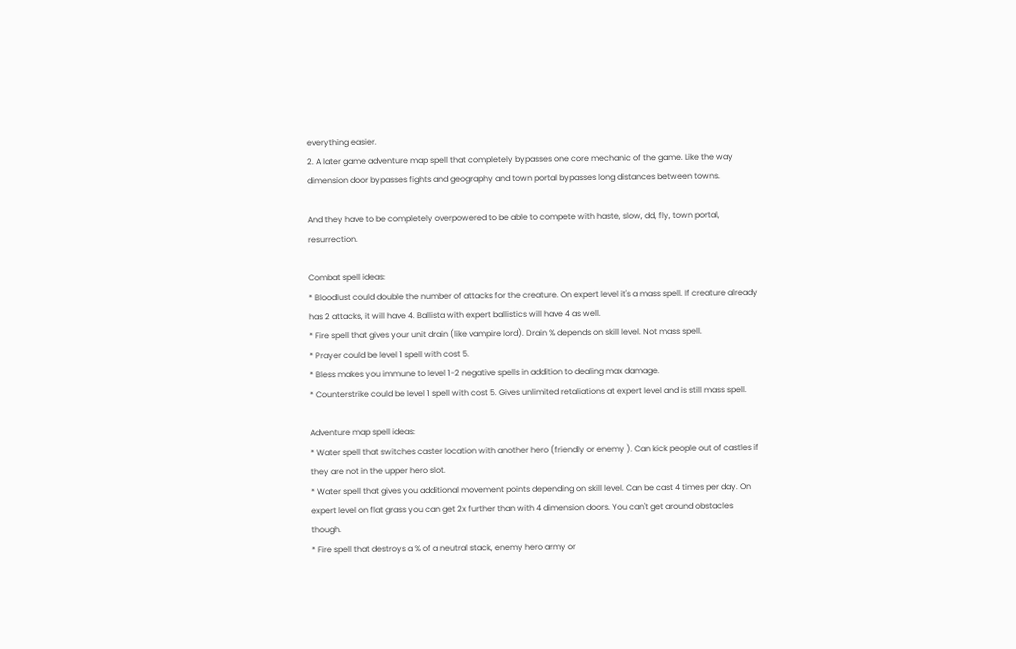everything easier.
2. A later game adventure map spell that completely bypasses one core mechanic of the game. Like the way dimension door bypasses fights and geography and town portal bypasses long distances between towns.

And they have to be completely overpowered to be able to compete with haste, slow, dd, fly, town portal, resurrection.

Combat spell ideas:
* Bloodlust could double the number of attacks for the creature. On expert level it's a mass spell. If creature already has 2 attacks, it will have 4. Ballista with expert ballistics will have 4 as well.
* Fire spell that gives your unit drain (like vampire lord). Drain % depends on skill level. Not mass spell.
* Prayer could be level 1 spell with cost 5.
* Bless makes you immune to level 1-2 negative spells in addition to dealing max damage.
* Counterstrike could be level 1 spell with cost 5. Gives unlimited retaliations at expert level and is still mass spell.

Adventure map spell ideas:
* Water spell that switches caster location with another hero (friendly or enemy ). Can kick people out of castles if they are not in the upper hero slot.
* Water spell that gives you additional movement points depending on skill level. Can be cast 4 times per day. On expert level on flat grass you can get 2x further than with 4 dimension doors. You can't get around obstacles though.
* Fire spell that destroys a % of a neutral stack, enemy hero army or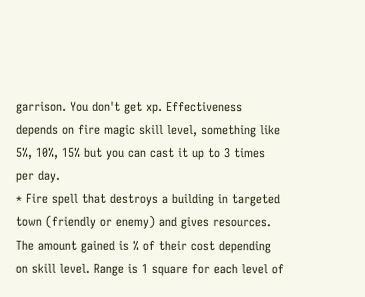garrison. You don't get xp. Effectiveness depends on fire magic skill level, something like 5%, 10%, 15% but you can cast it up to 3 times per day.
* Fire spell that destroys a building in targeted town (friendly or enemy) and gives resources. The amount gained is % of their cost depending on skill level. Range is 1 square for each level of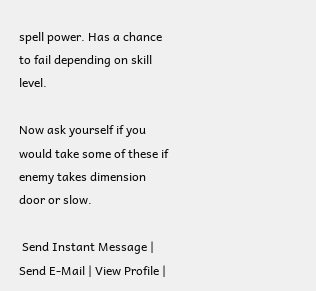spell power. Has a chance to fail depending on skill level.

Now ask yourself if you would take some of these if enemy takes dimension door or slow.

 Send Instant Message | Send E-Mail | View Profile |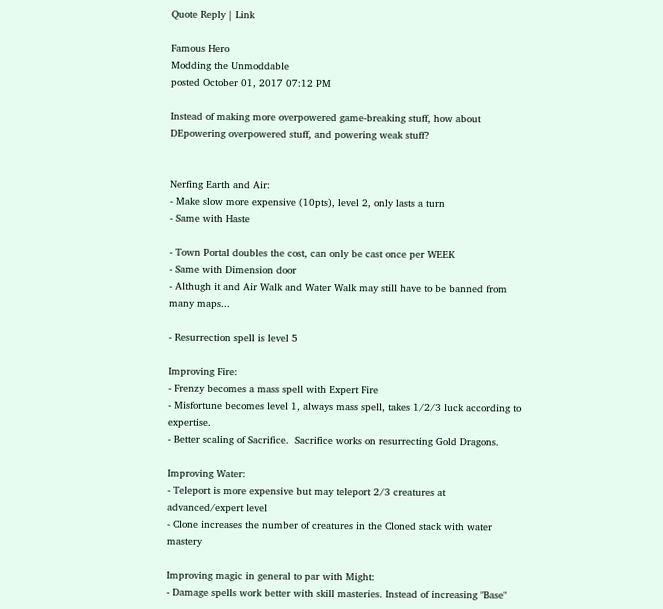Quote Reply | Link

Famous Hero
Modding the Unmoddable
posted October 01, 2017 07:12 PM

Instead of making more overpowered game-breaking stuff, how about DEpowering overpowered stuff, and powering weak stuff?


Nerfing Earth and Air:
- Make slow more expensive (10pts), level 2, only lasts a turn
- Same with Haste

- Town Portal doubles the cost, can only be cast once per WEEK
- Same with Dimension door
- Althugh it and Air Walk and Water Walk may still have to be banned from many maps...

- Resurrection spell is level 5

Improving Fire:
- Frenzy becomes a mass spell with Expert Fire
- Misfortune becomes level 1, always mass spell, takes 1/2/3 luck according to expertise.
- Better scaling of Sacrifice.  Sacrifice works on resurrecting Gold Dragons.

Improving Water:
- Teleport is more expensive but may teleport 2/3 creatures at advanced/expert level
- Clone increases the number of creatures in the Cloned stack with water mastery

Improving magic in general to par with Might:
- Damage spells work better with skill masteries. Instead of increasing "Base"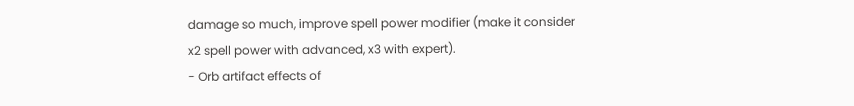damage so much, improve spell power modifier (make it consider x2 spell power with advanced, x3 with expert).
- Orb artifact effects of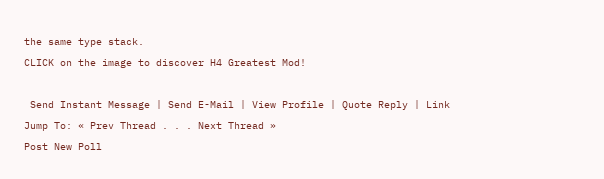the same type stack.
CLICK on the image to discover H4 Greatest Mod!

 Send Instant Message | Send E-Mail | View Profile | Quote Reply | Link
Jump To: « Prev Thread . . . Next Thread »
Post New Poll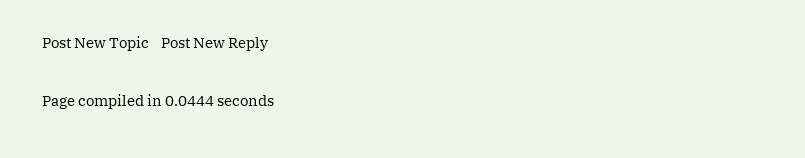Post New Topic    Post New Reply

Page compiled in 0.0444 seconds